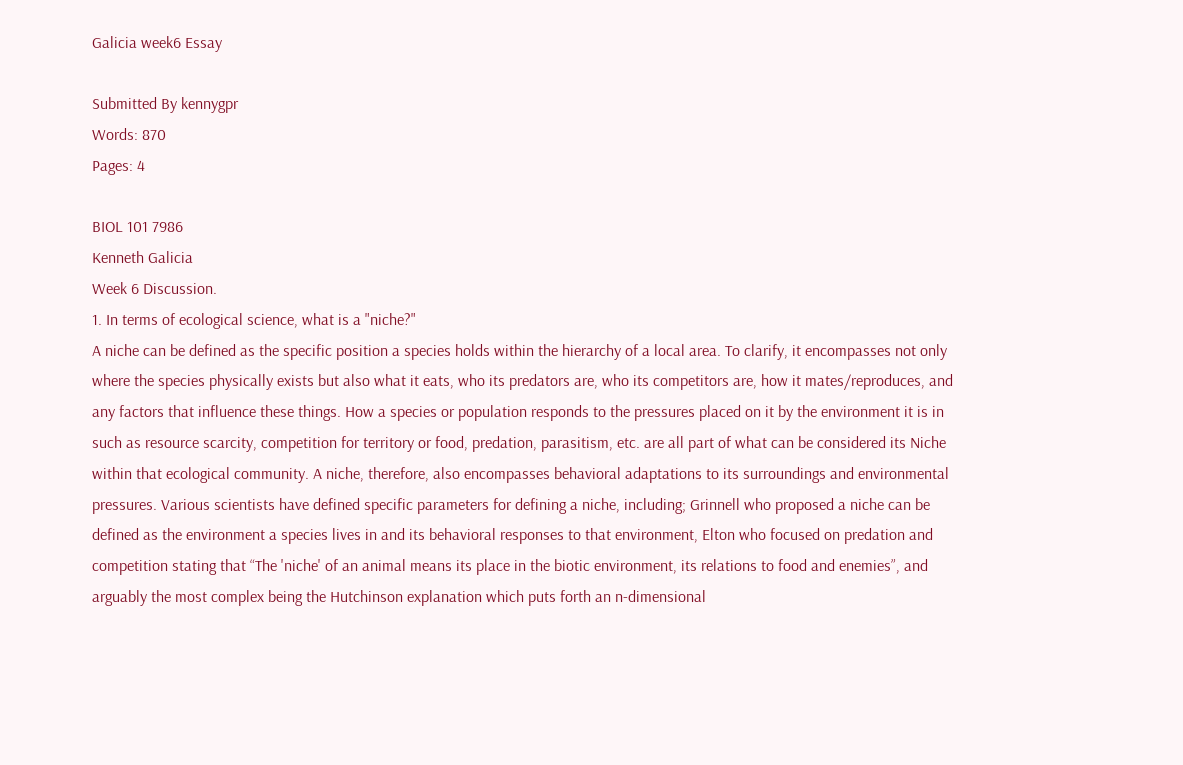Galicia week6 Essay

Submitted By kennygpr
Words: 870
Pages: 4

BIOL 101 7986
Kenneth Galicia
Week 6 Discussion.
1. In terms of ecological science, what is a "niche?"
A niche can be defined as the specific position a species holds within the hierarchy of a local area. To clarify, it encompasses not only where the species physically exists but also what it eats, who its predators are, who its competitors are, how it mates/reproduces, and any factors that influence these things. How a species or population responds to the pressures placed on it by the environment it is in such as resource scarcity, competition for territory or food, predation, parasitism, etc. are all part of what can be considered its Niche within that ecological community. A niche, therefore, also encompasses behavioral adaptations to its surroundings and environmental pressures. Various scientists have defined specific parameters for defining a niche, including; Grinnell who proposed a niche can be defined as the environment a species lives in and its behavioral responses to that environment, Elton who focused on predation and competition stating that “The 'niche' of an animal means its place in the biotic environment, its relations to food and enemies”, and arguably the most complex being the Hutchinson explanation which puts forth an n-dimensional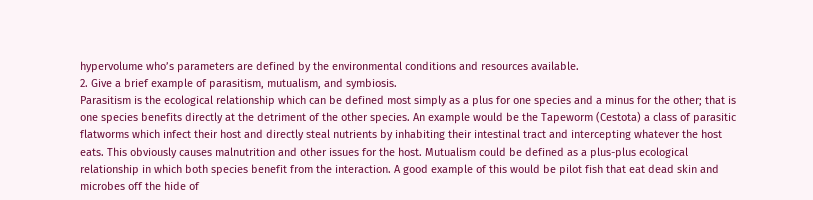hypervolume who’s parameters are defined by the environmental conditions and resources available.
2. Give a brief example of parasitism, mutualism, and symbiosis.
Parasitism is the ecological relationship which can be defined most simply as a plus for one species and a minus for the other; that is one species benefits directly at the detriment of the other species. An example would be the Tapeworm (Cestota) a class of parasitic flatworms which infect their host and directly steal nutrients by inhabiting their intestinal tract and intercepting whatever the host eats. This obviously causes malnutrition and other issues for the host. Mutualism could be defined as a plus-plus ecological relationship in which both species benefit from the interaction. A good example of this would be pilot fish that eat dead skin and microbes off the hide of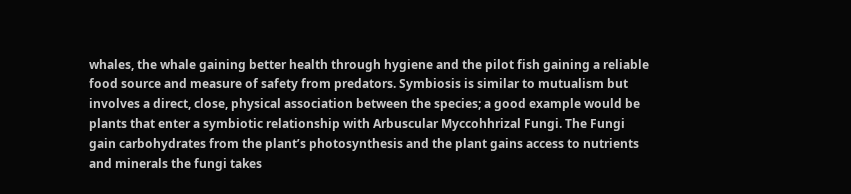whales, the whale gaining better health through hygiene and the pilot fish gaining a reliable food source and measure of safety from predators. Symbiosis is similar to mutualism but involves a direct, close, physical association between the species; a good example would be plants that enter a symbiotic relationship with Arbuscular Myccohhrizal Fungi. The Fungi gain carbohydrates from the plant’s photosynthesis and the plant gains access to nutrients and minerals the fungi takes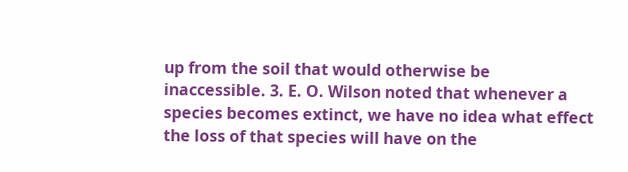up from the soil that would otherwise be inaccessible. 3. E. O. Wilson noted that whenever a species becomes extinct, we have no idea what effect the loss of that species will have on the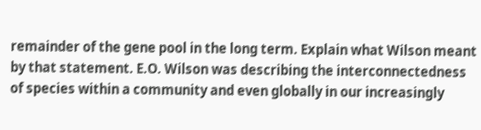remainder of the gene pool in the long term. Explain what Wilson meant by that statement. E.O. Wilson was describing the interconnectedness of species within a community and even globally in our increasingly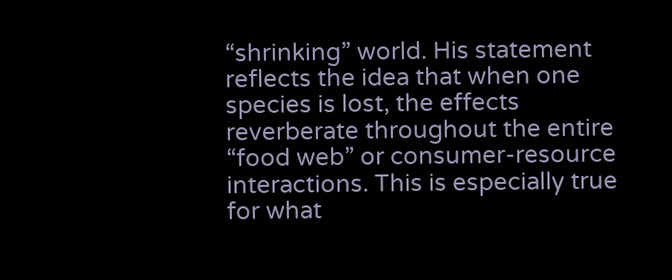“shrinking” world. His statement reflects the idea that when one species is lost, the effects reverberate throughout the entire “food web” or consumer-resource interactions. This is especially true for what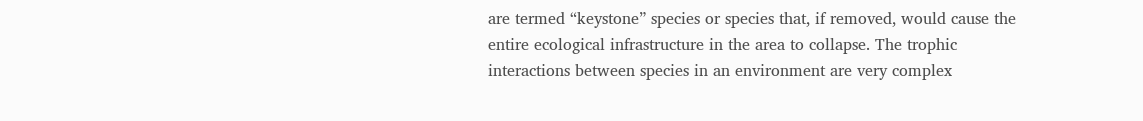are termed “keystone” species or species that, if removed, would cause the entire ecological infrastructure in the area to collapse. The trophic interactions between species in an environment are very complex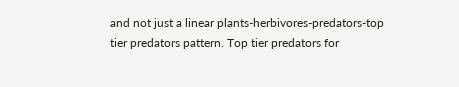and not just a linear plants-herbivores-predators-top tier predators pattern. Top tier predators for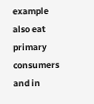example also eat primary consumers and in